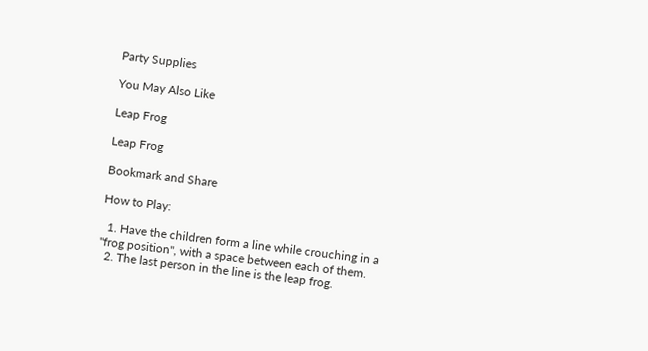Party Supplies

You May Also Like

Leap Frog

Leap Frog

Bookmark and Share

How to Play:

  1. Have the children form a line while crouching in a "frog position", with a space between each of them.
  2. The last person in the line is the leap frog.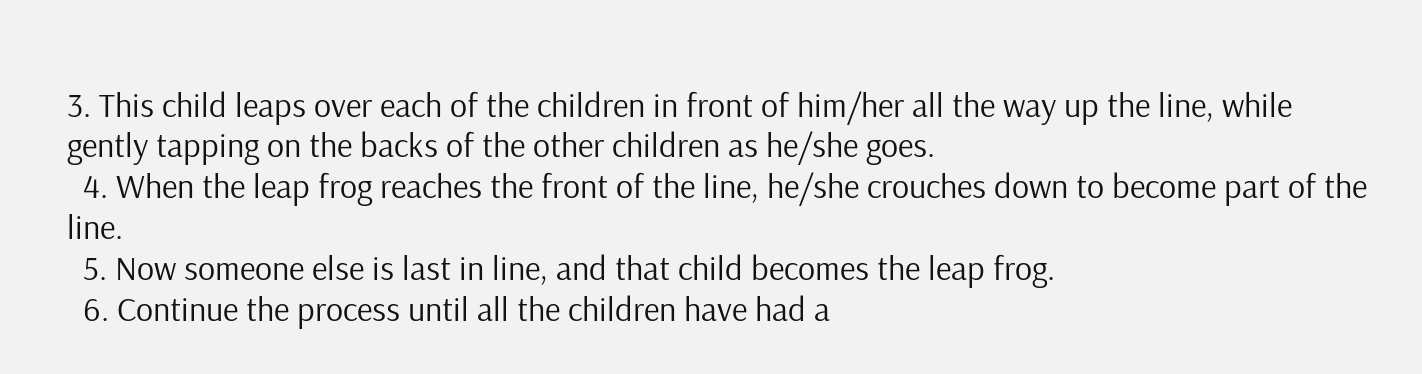3. This child leaps over each of the children in front of him/her all the way up the line, while gently tapping on the backs of the other children as he/she goes.
  4. When the leap frog reaches the front of the line, he/she crouches down to become part of the line.
  5. Now someone else is last in line, and that child becomes the leap frog.
  6. Continue the process until all the children have had a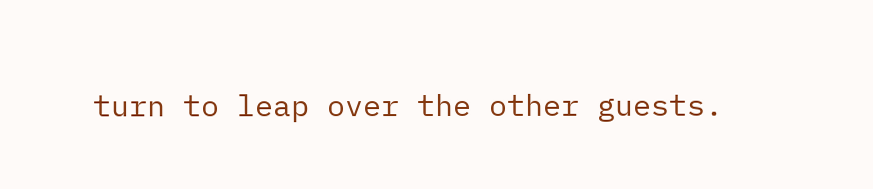turn to leap over the other guests.